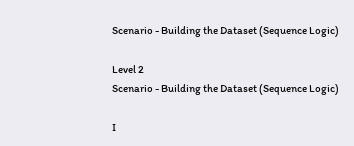Scenario - Building the Dataset (Sequence Logic)

Level 2
Scenario - Building the Dataset (Sequence Logic)

I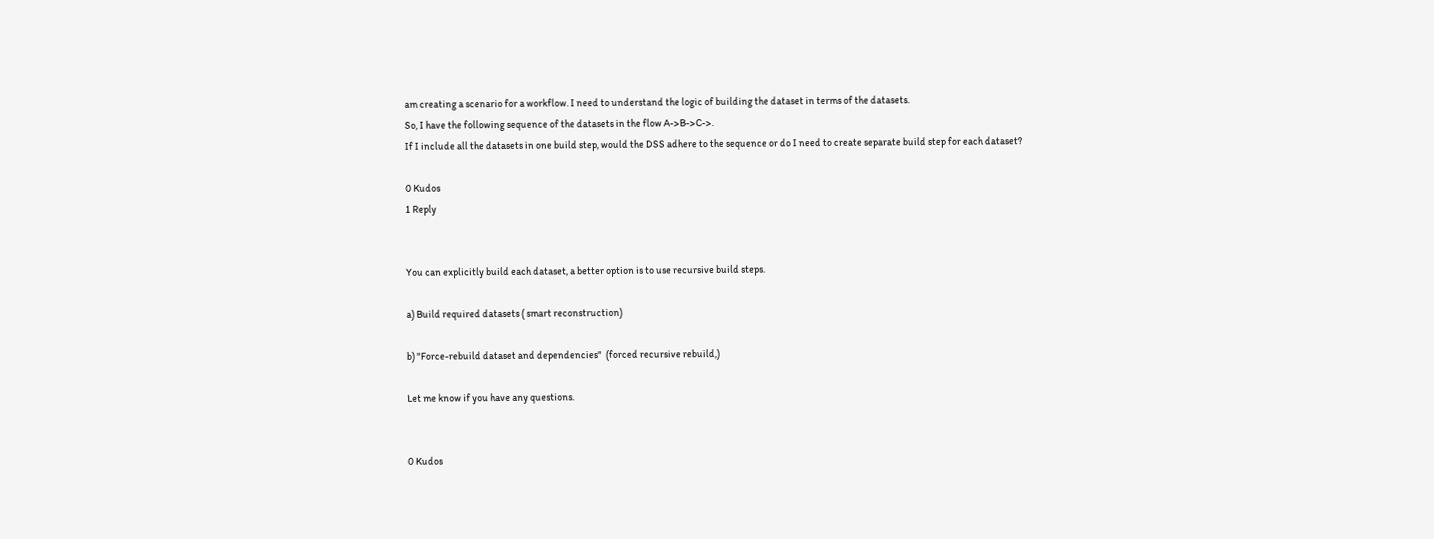am creating a scenario for a workflow. I need to understand the logic of building the dataset in terms of the datasets.
So, I have the following sequence of the datasets in the flow A->B->C->.
If I include all the datasets in one build step, would the DSS adhere to the sequence or do I need to create separate build step for each dataset?

0 Kudos
1 Reply


You can explicitly build each dataset, a better option is to use recursive build steps.

a) Build required datasets ( smart reconstruction)

b) "Force-rebuild dataset and dependencies"  (forced recursive rebuild,)

Let me know if you have any questions.


0 Kudos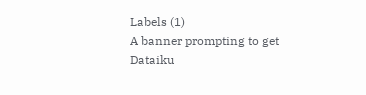Labels (1)
A banner prompting to get Dataiku